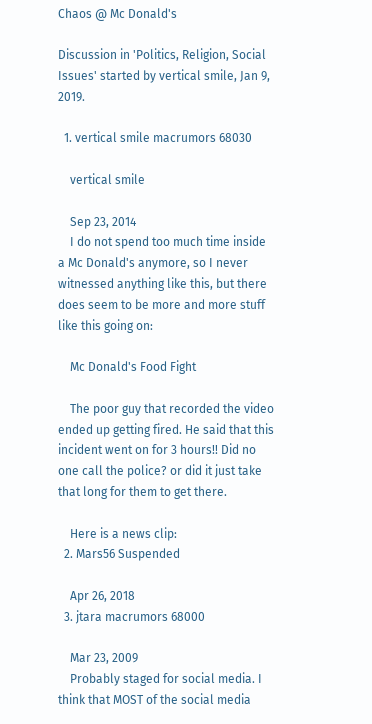Chaos @ Mc Donald's

Discussion in 'Politics, Religion, Social Issues' started by vertical smile, Jan 9, 2019.

  1. vertical smile macrumors 68030

    vertical smile

    Sep 23, 2014
    I do not spend too much time inside a Mc Donald's anymore, so I never witnessed anything like this, but there does seem to be more and more stuff like this going on:

    Mc Donald's Food Fight

    The poor guy that recorded the video ended up getting fired. He said that this incident went on for 3 hours!! Did no one call the police? or did it just take that long for them to get there.

    Here is a news clip:
  2. Mars56 Suspended

    Apr 26, 2018
  3. jtara macrumors 68000

    Mar 23, 2009
    Probably staged for social media. I think that MOST of the social media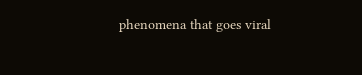phenomena that goes viral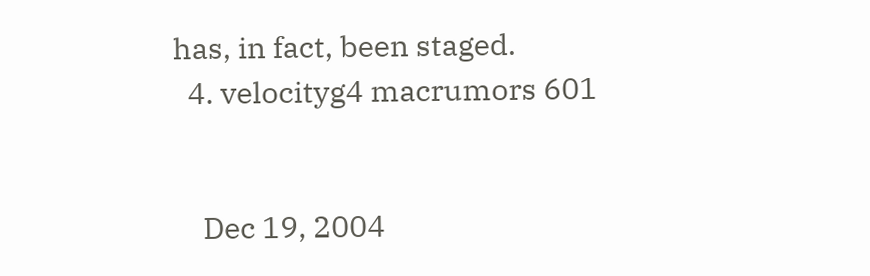has, in fact, been staged.
  4. velocityg4 macrumors 601


    Dec 19, 2004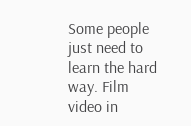Some people just need to learn the hard way. Film video in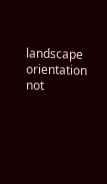landscape orientation not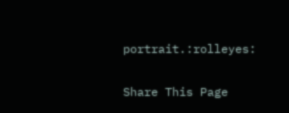portrait.:rolleyes:

Share This Page